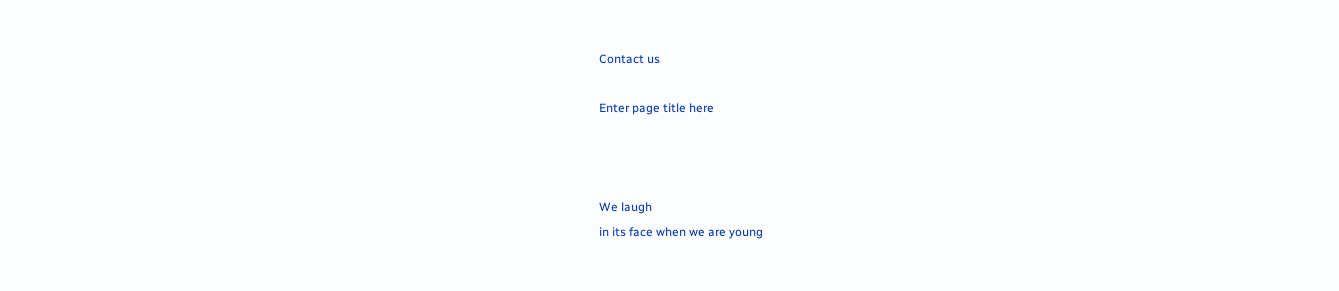Contact us

Enter page title here



We laugh
in its face when we are young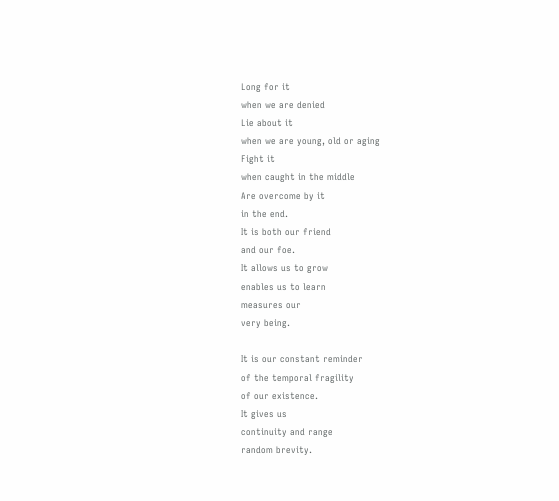Long for it
when we are denied
Lie about it
when we are young, old or aging
Fight it
when caught in the middle
Are overcome by it
in the end.
It is both our friend
and our foe.
It allows us to grow
enables us to learn
measures our
very being.

It is our constant reminder
of the temporal fragility
of our existence.
It gives us
continuity and range
random brevity.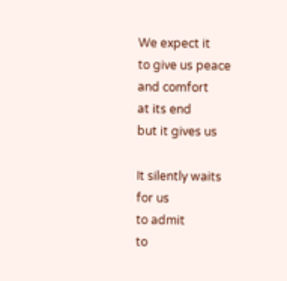We expect it
to give us peace
and comfort
at its end
but it gives us

It silently waits
for us
to admit
to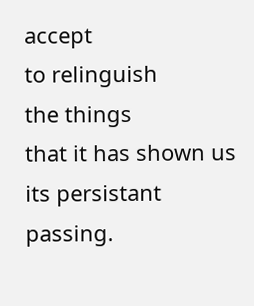accept
to relinguish
the things
that it has shown us
its persistant passing.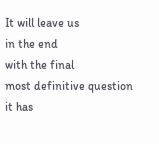It will leave us
in the end
with the final
most definitive question
it has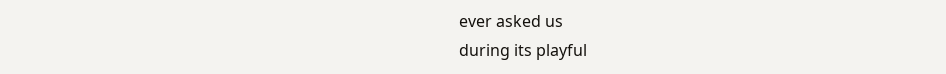ever asked us
during its playful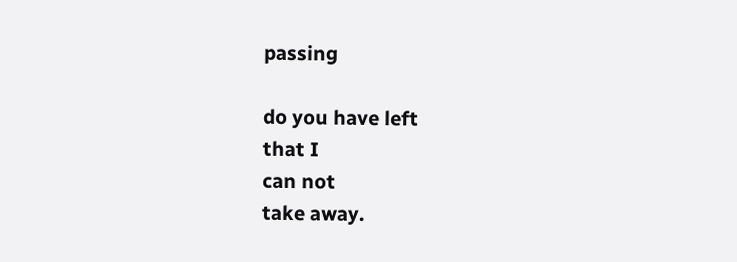passing

do you have left
that I
can not
take away.